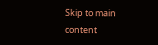Skip to main content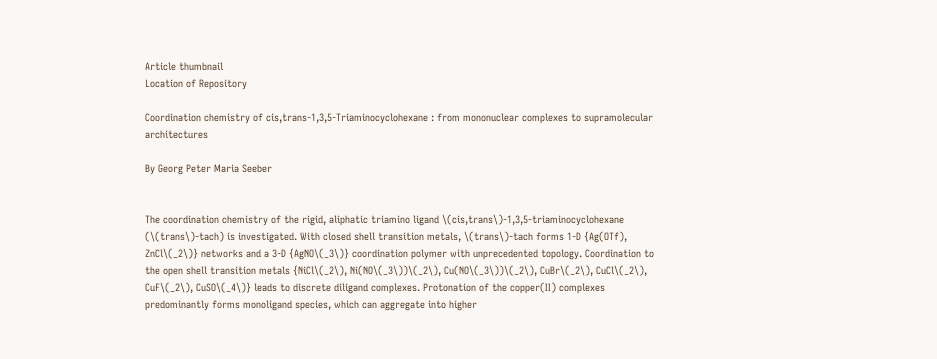Article thumbnail
Location of Repository

Coordination chemistry of cis,trans-1,3,5-Triaminocyclohexane : from mononuclear complexes to supramolecular architectures

By Georg Peter Maria Seeber


The coordination chemistry of the rigid, aliphatic triamino ligand \(cis,trans\)-1,3,5-triaminocyclohexane (\(trans\)-tach) is investigated. With closed shell transition metals, \(trans\)-tach forms 1-D {Ag(OTf), ZnCl\(_2\)} networks and a 3-D {AgNO\(_3\)} coordination polymer with unprecedented topology. Coordination to the open shell transition metals {NiCl\(_2\), Ni(NO\(_3\))\(_2\), Cu(NO\(_3\))\(_2\), CuBr\(_2\), CuCl\(_2\), CuF\(_2\), CuSO\(_4\)} leads to discrete diligand complexes. Protonation of the copper(II) complexes predominantly forms monoligand species, which can aggregate into higher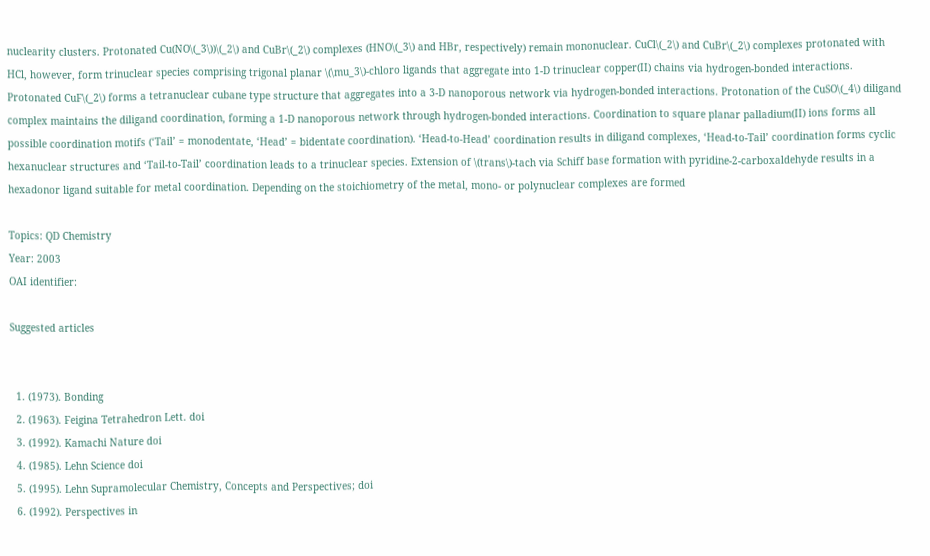nuclearity clusters. Protonated Cu(NO\(_3\))\(_2\) and CuBr\(_2\) complexes (HNO\(_3\) and HBr, respectively) remain mononuclear. CuCl\(_2\) and CuBr\(_2\) complexes protonated with HCl, however, form trinuclear species comprising trigonal planar \(\mu_3\)-chloro ligands that aggregate into 1-D trinuclear copper(II) chains via hydrogen-bonded interactions. Protonated CuF\(_2\) forms a tetranuclear cubane type structure that aggregates into a 3-D nanoporous network via hydrogen-bonded interactions. Protonation of the CuSO\(_4\) diligand complex maintains the diligand coordination, forming a 1-D nanoporous network through hydrogen-bonded interactions. Coordination to square planar palladium(II) ions forms all possible coordination motifs (‘Tail’ = monodentate, ‘Head’ = bidentate coordination). ‘Head-to-Head’ coordination results in diligand complexes, ‘Head-to-Tail’ coordination forms cyclic hexanuclear structures and ‘Tail-to-Tail’ coordination leads to a trinuclear species. Extension of \(trans\)-tach via Schiff base formation with pyridine-2-carboxaldehyde results in a hexadonor ligand suitable for metal coordination. Depending on the stoichiometry of the metal, mono- or polynuclear complexes are formed

Topics: QD Chemistry
Year: 2003
OAI identifier:

Suggested articles


  1. (1973). Bonding
  2. (1963). Feigina Tetrahedron Lett. doi
  3. (1992). Kamachi Nature doi
  4. (1985). Lehn Science doi
  5. (1995). Lehn Supramolecular Chemistry, Concepts and Perspectives; doi
  6. (1992). Perspectives in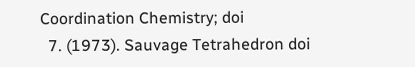Coordination Chemistry; doi
  7. (1973). Sauvage Tetrahedron doi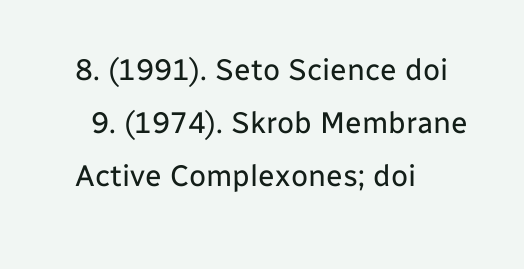8. (1991). Seto Science doi
  9. (1974). Skrob Membrane Active Complexones; doi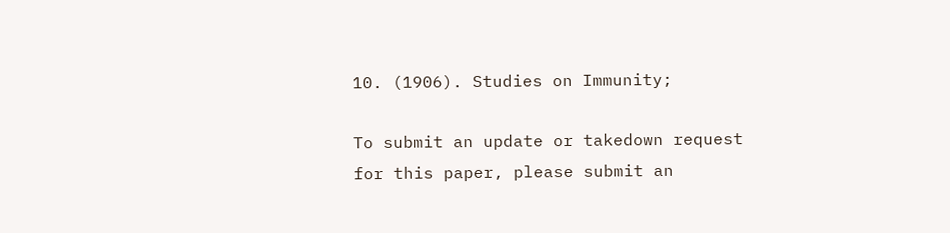10. (1906). Studies on Immunity;

To submit an update or takedown request for this paper, please submit an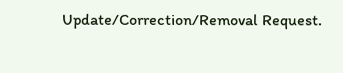Update/Correction/Removal Request.